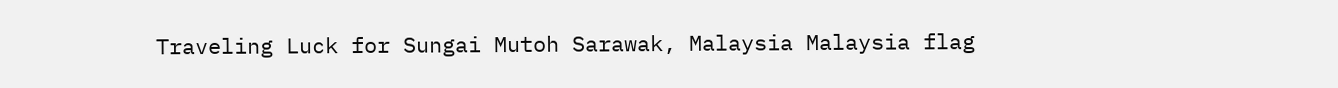Traveling Luck for Sungai Mutoh Sarawak, Malaysia Malaysia flag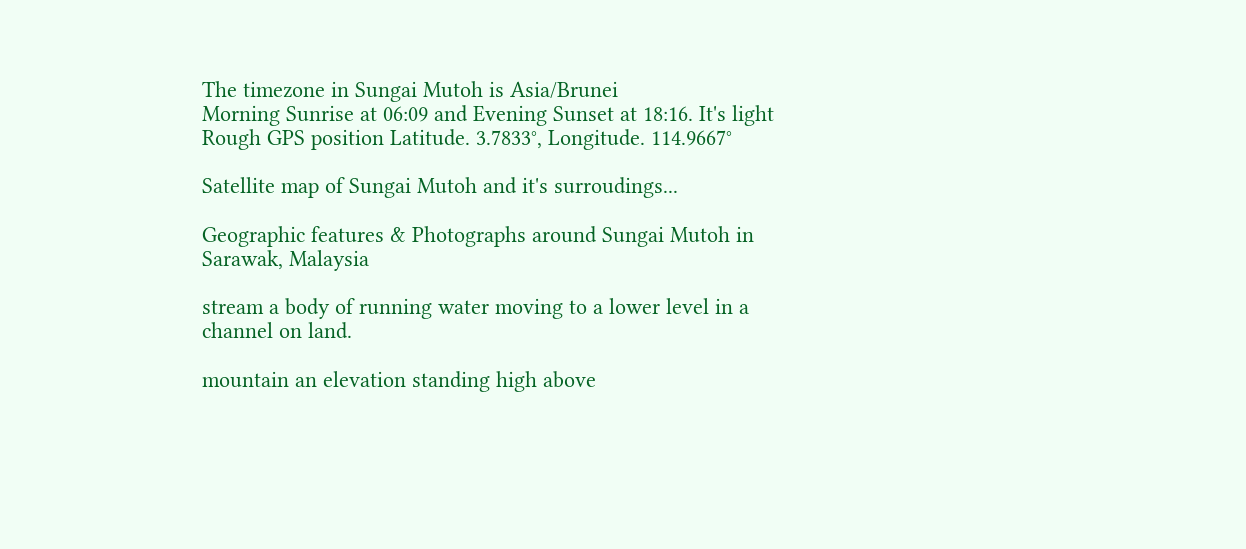The timezone in Sungai Mutoh is Asia/Brunei
Morning Sunrise at 06:09 and Evening Sunset at 18:16. It's light
Rough GPS position Latitude. 3.7833°, Longitude. 114.9667°

Satellite map of Sungai Mutoh and it's surroudings...

Geographic features & Photographs around Sungai Mutoh in Sarawak, Malaysia

stream a body of running water moving to a lower level in a channel on land.

mountain an elevation standing high above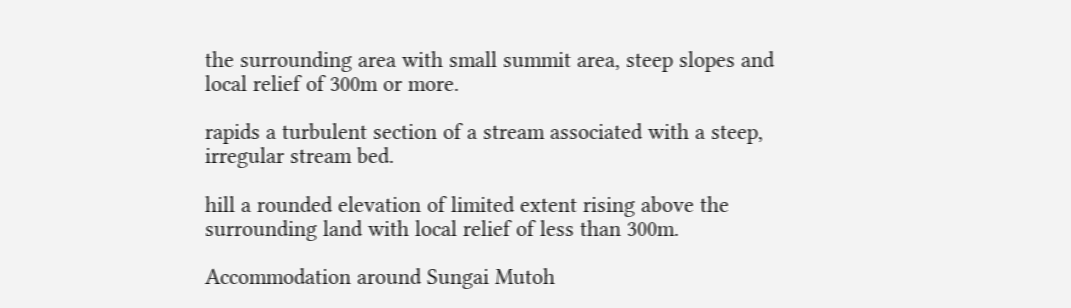the surrounding area with small summit area, steep slopes and local relief of 300m or more.

rapids a turbulent section of a stream associated with a steep, irregular stream bed.

hill a rounded elevation of limited extent rising above the surrounding land with local relief of less than 300m.

Accommodation around Sungai Mutoh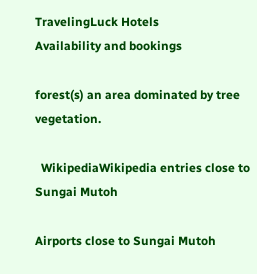TravelingLuck Hotels
Availability and bookings

forest(s) an area dominated by tree vegetation.

  WikipediaWikipedia entries close to Sungai Mutoh

Airports close to Sungai Mutoh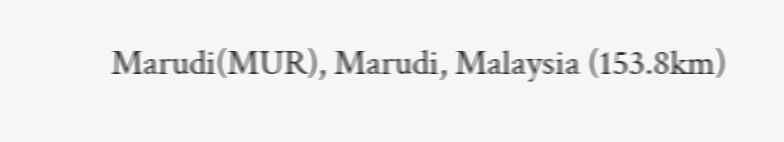Marudi(MUR), Marudi, Malaysia (153.8km)